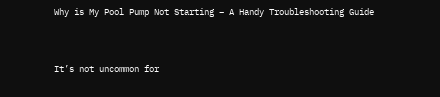Why is My Pool Pump Not Starting – A Handy Troubleshooting Guide


It’s not uncommon for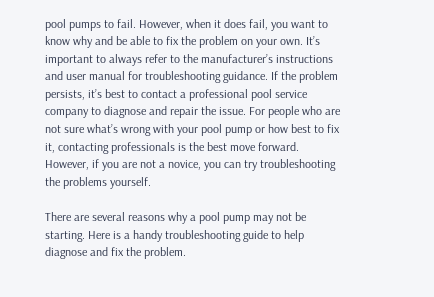pool pumps to fail. However, when it does fail, you want to know why and be able to fix the problem on your own. It’s important to always refer to the manufacturer’s instructions and user manual for troubleshooting guidance. If the problem persists, it’s best to contact a professional pool service company to diagnose and repair the issue. For people who are not sure what’s wrong with your pool pump or how best to fix it, contacting professionals is the best move forward. However, if you are not a novice, you can try troubleshooting the problems yourself.

There are several reasons why a pool pump may not be starting. Here is a handy troubleshooting guide to help diagnose and fix the problem.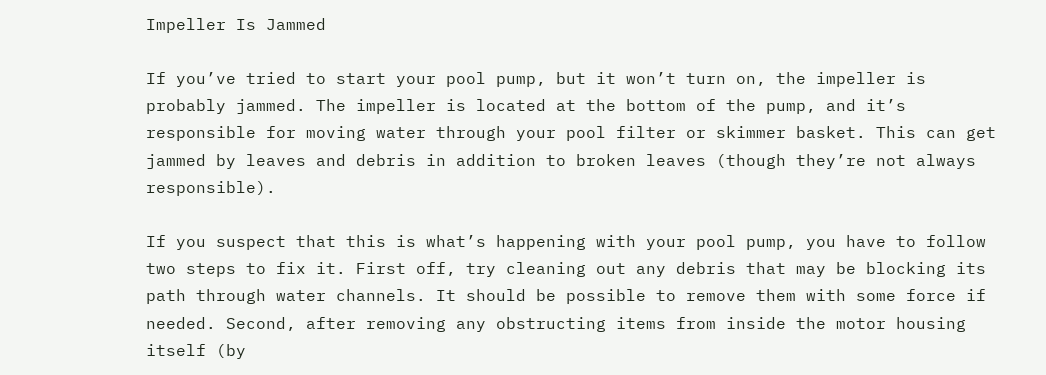Impeller Is Jammed

If you’ve tried to start your pool pump, but it won’t turn on, the impeller is probably jammed. The impeller is located at the bottom of the pump, and it’s responsible for moving water through your pool filter or skimmer basket. This can get jammed by leaves and debris in addition to broken leaves (though they’re not always responsible).

If you suspect that this is what’s happening with your pool pump, you have to follow two steps to fix it. First off, try cleaning out any debris that may be blocking its path through water channels. It should be possible to remove them with some force if needed. Second, after removing any obstructing items from inside the motor housing itself (by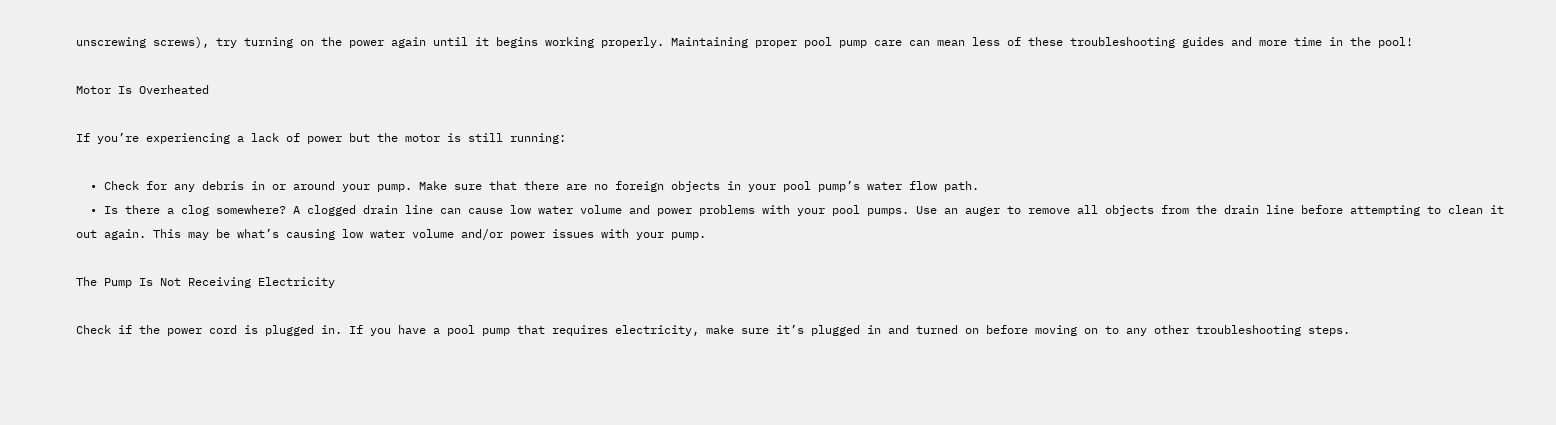unscrewing screws), try turning on the power again until it begins working properly. Maintaining proper pool pump care can mean less of these troubleshooting guides and more time in the pool!

Motor Is Overheated

If you’re experiencing a lack of power but the motor is still running:

  • Check for any debris in or around your pump. Make sure that there are no foreign objects in your pool pump’s water flow path.
  • Is there a clog somewhere? A clogged drain line can cause low water volume and power problems with your pool pumps. Use an auger to remove all objects from the drain line before attempting to clean it out again. This may be what’s causing low water volume and/or power issues with your pump.

The Pump Is Not Receiving Electricity

Check if the power cord is plugged in. If you have a pool pump that requires electricity, make sure it’s plugged in and turned on before moving on to any other troubleshooting steps.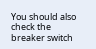You should also check the breaker switch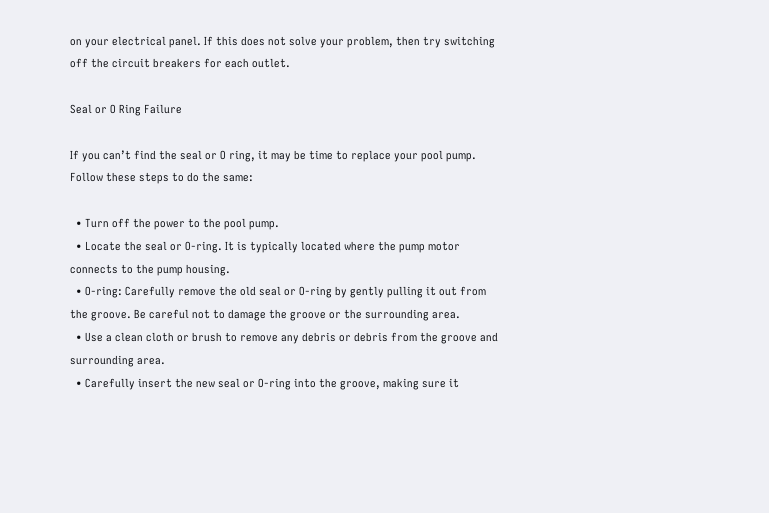on your electrical panel. If this does not solve your problem, then try switching off the circuit breakers for each outlet.

Seal or O Ring Failure

If you can’t find the seal or O ring, it may be time to replace your pool pump. Follow these steps to do the same:

  • Turn off the power to the pool pump.
  • Locate the seal or O-ring. It is typically located where the pump motor connects to the pump housing.
  • O-ring: Carefully remove the old seal or O-ring by gently pulling it out from the groove. Be careful not to damage the groove or the surrounding area.
  • Use a clean cloth or brush to remove any debris or debris from the groove and surrounding area.
  • Carefully insert the new seal or O-ring into the groove, making sure it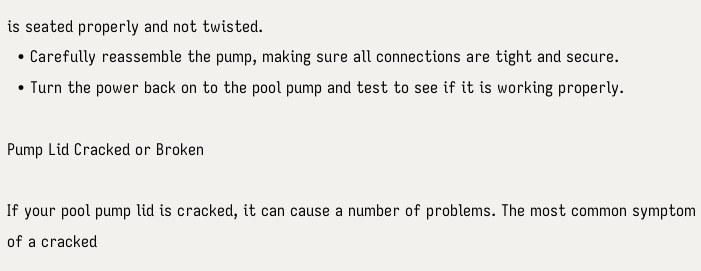is seated properly and not twisted.
  • Carefully reassemble the pump, making sure all connections are tight and secure.
  • Turn the power back on to the pool pump and test to see if it is working properly.

Pump Lid Cracked or Broken

If your pool pump lid is cracked, it can cause a number of problems. The most common symptom of a cracked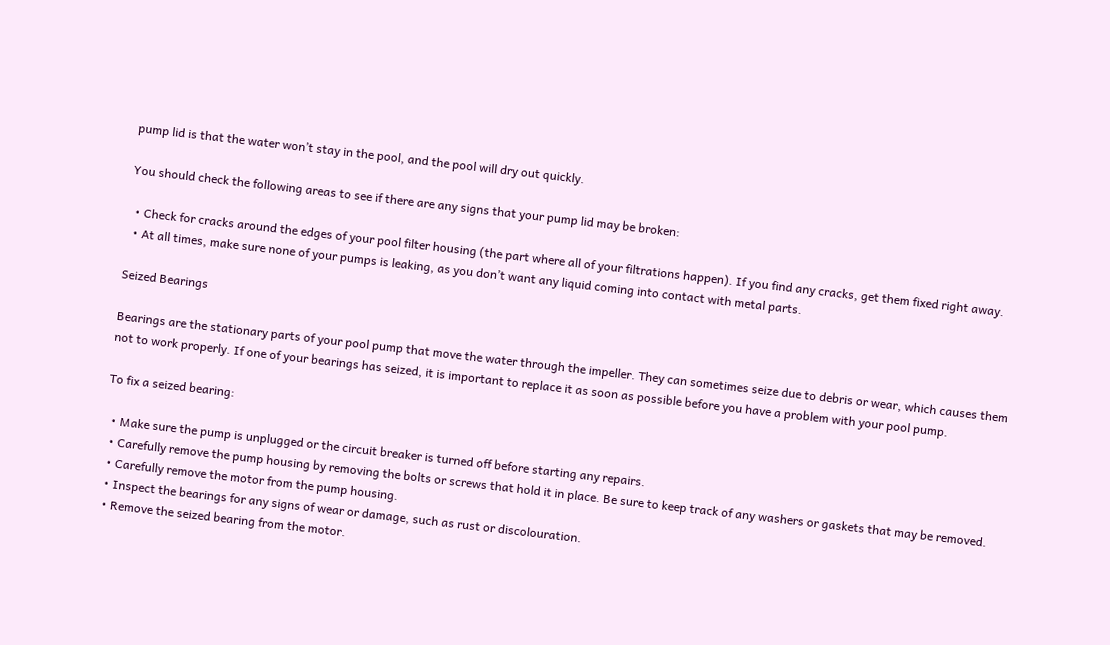pump lid is that the water won’t stay in the pool, and the pool will dry out quickly.

You should check the following areas to see if there are any signs that your pump lid may be broken:

  • Check for cracks around the edges of your pool filter housing (the part where all of your filtrations happen). If you find any cracks, get them fixed right away.
  • At all times, make sure none of your pumps is leaking, as you don’t want any liquid coming into contact with metal parts.

Seized Bearings

Bearings are the stationary parts of your pool pump that move the water through the impeller. They can sometimes seize due to debris or wear, which causes them not to work properly. If one of your bearings has seized, it is important to replace it as soon as possible before you have a problem with your pool pump.

To fix a seized bearing:

  • Make sure the pump is unplugged or the circuit breaker is turned off before starting any repairs.
  • Carefully remove the pump housing by removing the bolts or screws that hold it in place. Be sure to keep track of any washers or gaskets that may be removed.
  • Carefully remove the motor from the pump housing.
  • Inspect the bearings for any signs of wear or damage, such as rust or discolouration.
  • Remove the seized bearing from the motor.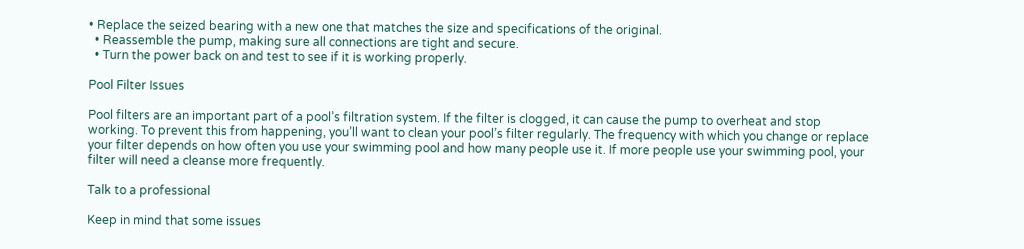• Replace the seized bearing with a new one that matches the size and specifications of the original.
  • Reassemble the pump, making sure all connections are tight and secure.
  • Turn the power back on and test to see if it is working properly.

Pool Filter Issues

Pool filters are an important part of a pool’s filtration system. If the filter is clogged, it can cause the pump to overheat and stop working. To prevent this from happening, you’ll want to clean your pool’s filter regularly. The frequency with which you change or replace your filter depends on how often you use your swimming pool and how many people use it. If more people use your swimming pool, your filter will need a cleanse more frequently.

Talk to a professional

Keep in mind that some issues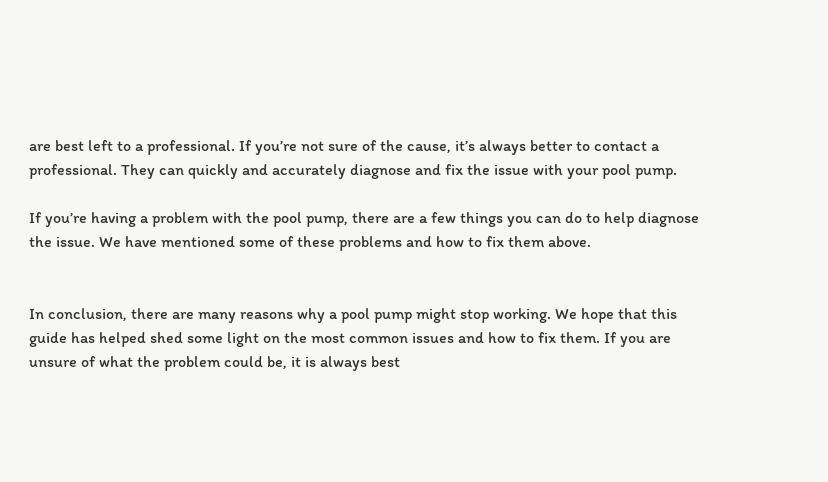are best left to a professional. If you’re not sure of the cause, it’s always better to contact a professional. They can quickly and accurately diagnose and fix the issue with your pool pump.

If you’re having a problem with the pool pump, there are a few things you can do to help diagnose the issue. We have mentioned some of these problems and how to fix them above.


In conclusion, there are many reasons why a pool pump might stop working. We hope that this guide has helped shed some light on the most common issues and how to fix them. If you are unsure of what the problem could be, it is always best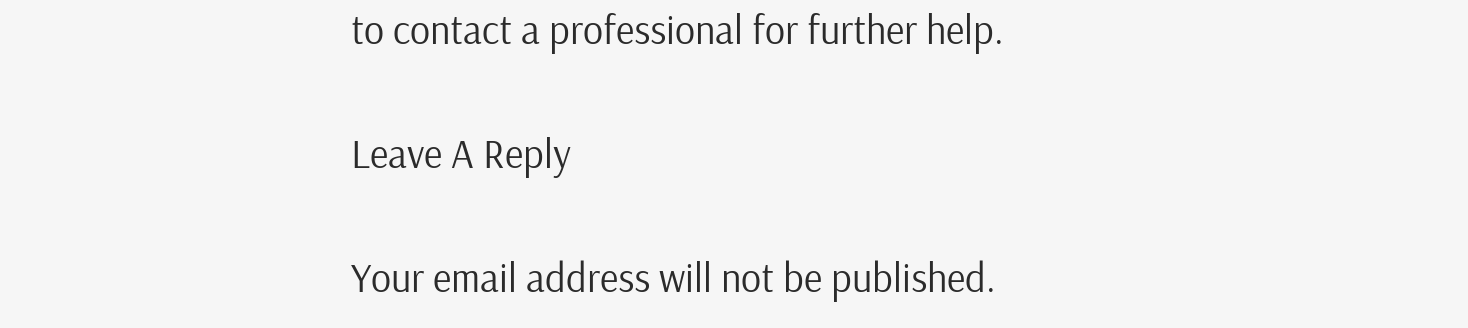to contact a professional for further help.

Leave A Reply

Your email address will not be published.